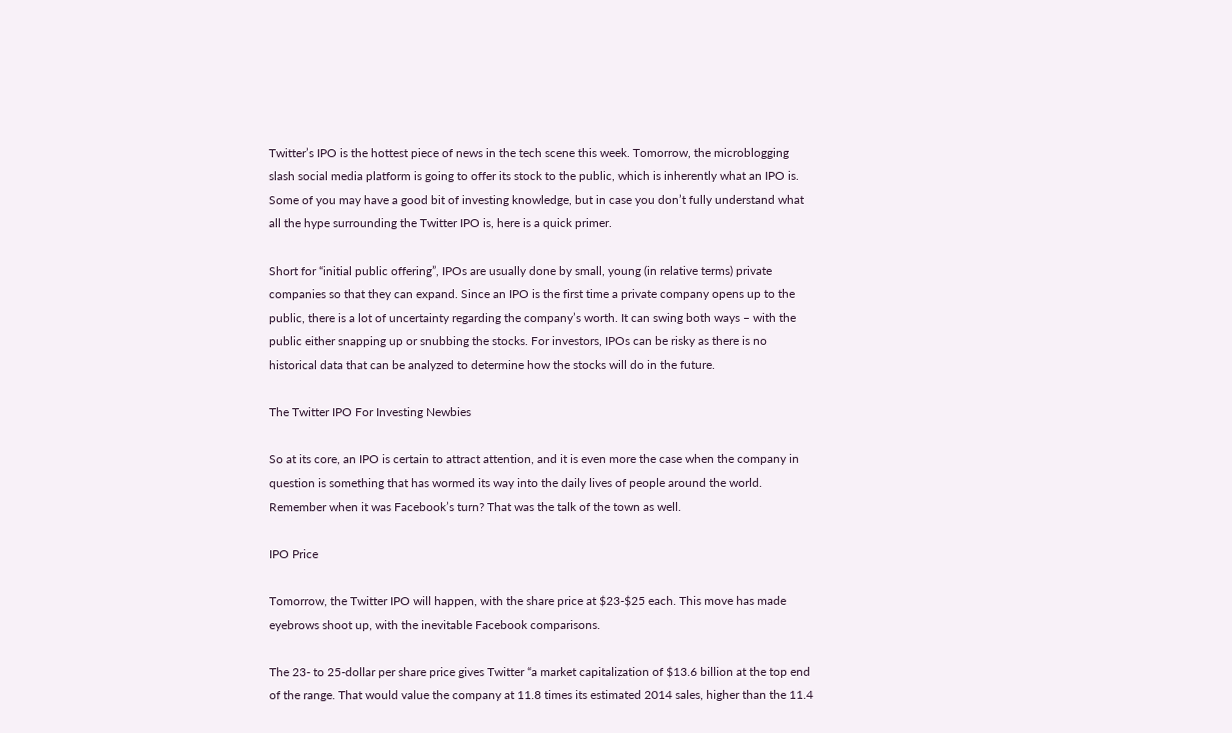Twitter’s IPO is the hottest piece of news in the tech scene this week. Tomorrow, the microblogging slash social media platform is going to offer its stock to the public, which is inherently what an IPO is. Some of you may have a good bit of investing knowledge, but in case you don’t fully understand what all the hype surrounding the Twitter IPO is, here is a quick primer.

Short for “initial public offering”, IPOs are usually done by small, young (in relative terms) private companies so that they can expand. Since an IPO is the first time a private company opens up to the public, there is a lot of uncertainty regarding the company’s worth. It can swing both ways – with the public either snapping up or snubbing the stocks. For investors, IPOs can be risky as there is no historical data that can be analyzed to determine how the stocks will do in the future.

The Twitter IPO For Investing Newbies

So at its core, an IPO is certain to attract attention, and it is even more the case when the company in question is something that has wormed its way into the daily lives of people around the world. Remember when it was Facebook’s turn? That was the talk of the town as well.

IPO Price

Tomorrow, the Twitter IPO will happen, with the share price at $23-$25 each. This move has made eyebrows shoot up, with the inevitable Facebook comparisons.

The 23- to 25-dollar per share price gives Twitter “a market capitalization of $13.6 billion at the top end of the range. That would value the company at 11.8 times its estimated 2014 sales, higher than the 11.4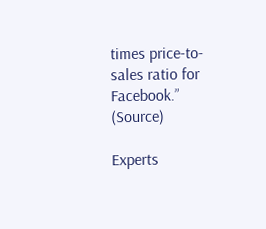times price-to-sales ratio for Facebook.” (Source)

Experts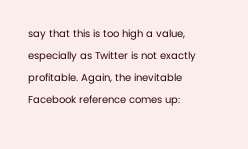say that this is too high a value, especially as Twitter is not exactly profitable. Again, the inevitable Facebook reference comes up: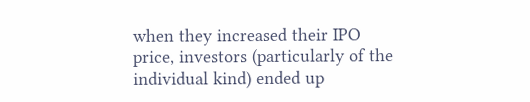when they increased their IPO price, investors (particularly of the individual kind) ended up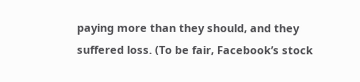paying more than they should, and they suffered loss. (To be fair, Facebook’s stock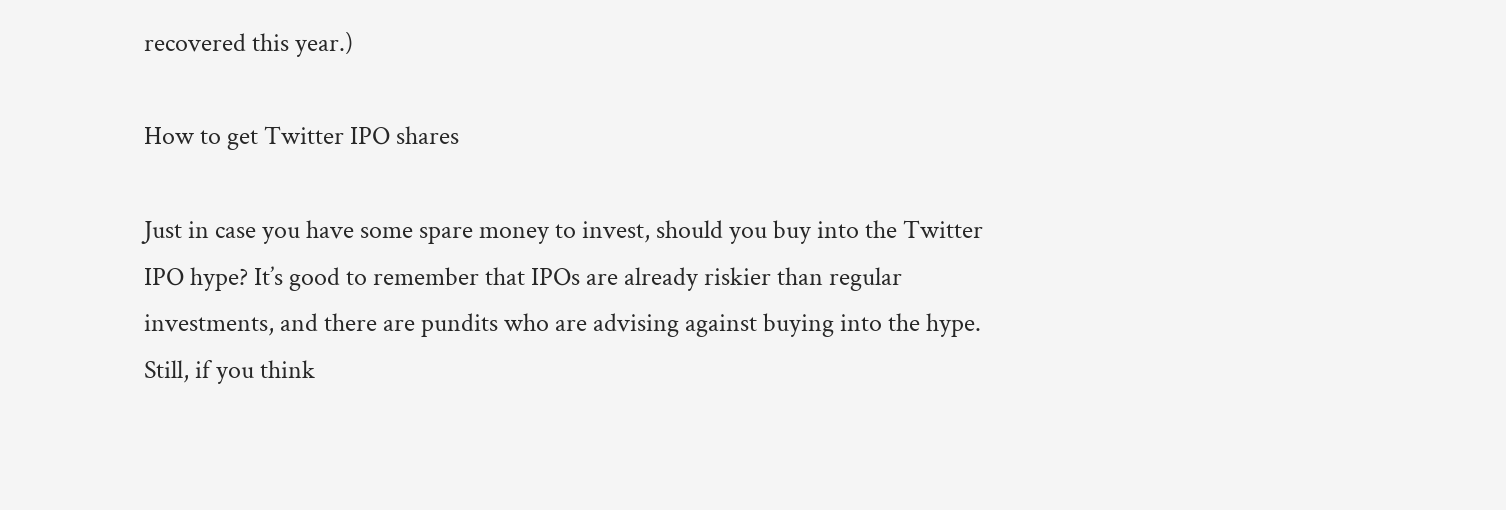recovered this year.)

How to get Twitter IPO shares

Just in case you have some spare money to invest, should you buy into the Twitter IPO hype? It’s good to remember that IPOs are already riskier than regular investments, and there are pundits who are advising against buying into the hype. Still, if you think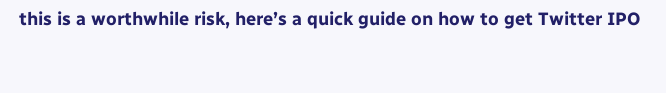this is a worthwhile risk, here’s a quick guide on how to get Twitter IPO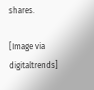shares.

[Image via digitaltrends]